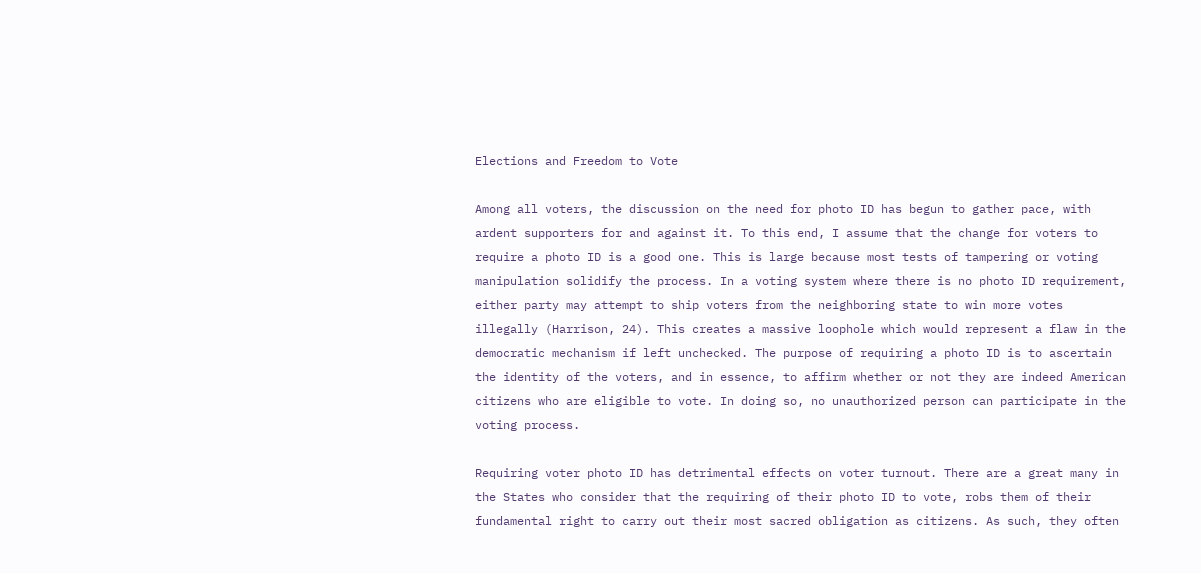Elections and Freedom to Vote

Among all voters, the discussion on the need for photo ID has begun to gather pace, with ardent supporters for and against it. To this end, I assume that the change for voters to require a photo ID is a good one. This is large because most tests of tampering or voting manipulation solidify the process. In a voting system where there is no photo ID requirement, either party may attempt to ship voters from the neighboring state to win more votes illegally (Harrison, 24). This creates a massive loophole which would represent a flaw in the democratic mechanism if left unchecked. The purpose of requiring a photo ID is to ascertain the identity of the voters, and in essence, to affirm whether or not they are indeed American citizens who are eligible to vote. In doing so, no unauthorized person can participate in the voting process.

Requiring voter photo ID has detrimental effects on voter turnout. There are a great many in the States who consider that the requiring of their photo ID to vote, robs them of their fundamental right to carry out their most sacred obligation as citizens. As such, they often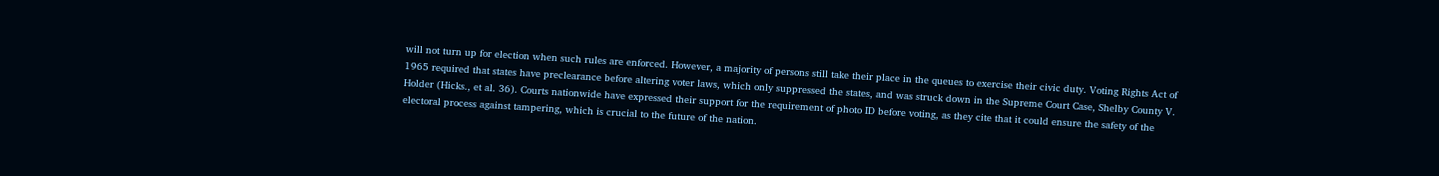will not turn up for election when such rules are enforced. However, a majority of persons still take their place in the queues to exercise their civic duty. Voting Rights Act of 1965 required that states have preclearance before altering voter laws, which only suppressed the states, and was struck down in the Supreme Court Case, Shelby County V. Holder (Hicks., et al. 36). Courts nationwide have expressed their support for the requirement of photo ID before voting, as they cite that it could ensure the safety of the electoral process against tampering, which is crucial to the future of the nation.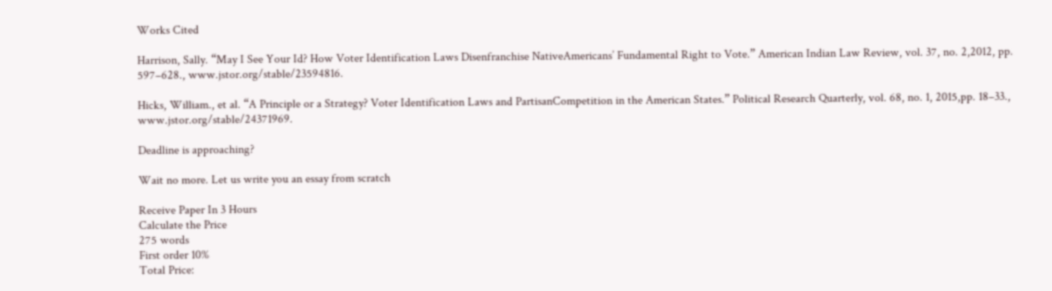Works Cited

Harrison, Sally. “May I See Your Id? How Voter Identification Laws Disenfranchise NativeAmericans’ Fundamental Right to Vote.” American Indian Law Review, vol. 37, no. 2,2012, pp. 597–628., www.jstor.org/stable/23594816.

Hicks, William., et al. “A Principle or a Strategy? Voter Identification Laws and PartisanCompetition in the American States.” Political Research Quarterly, vol. 68, no. 1, 2015,pp. 18–33., www.jstor.org/stable/24371969.

Deadline is approaching?

Wait no more. Let us write you an essay from scratch

Receive Paper In 3 Hours
Calculate the Price
275 words
First order 10%
Total Price: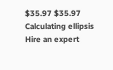$35.97 $35.97
Calculating ellipsis
Hire an expert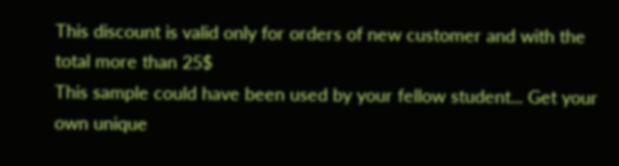This discount is valid only for orders of new customer and with the total more than 25$
This sample could have been used by your fellow student... Get your own unique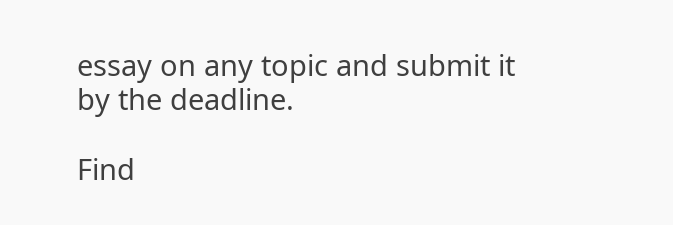essay on any topic and submit it by the deadline.

Find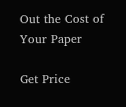Out the Cost of Your Paper

Get Price